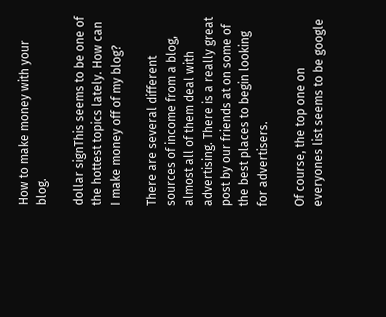How to make money with your blog.

dollar signThis seems to be one of the hottest topics lately. How can I make money off of my blog?

There are several different sources of income from a blog, almost all of them deal with advertising. There is a really great post by our friends at on some of the best places to begin looking for advertisers.

Of course, the top one on everyones list seems to be google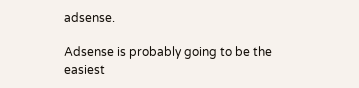adsense.

Adsense is probably going to be the easiest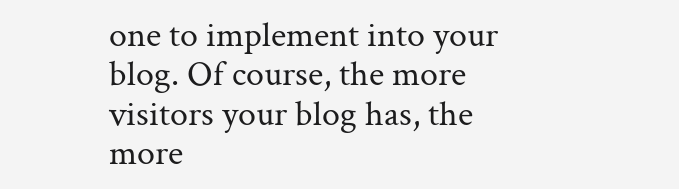one to implement into your blog. Of course, the more visitors your blog has, the more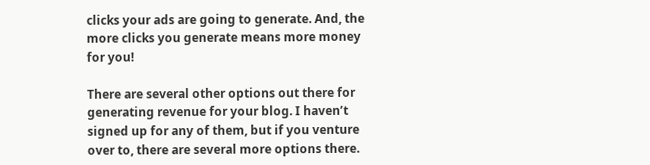clicks your ads are going to generate. And, the more clicks you generate means more money for you!

There are several other options out there for generating revenue for your blog. I haven’t signed up for any of them, but if you venture over to, there are several more options there.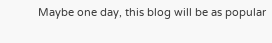Maybe one day, this blog will be as popular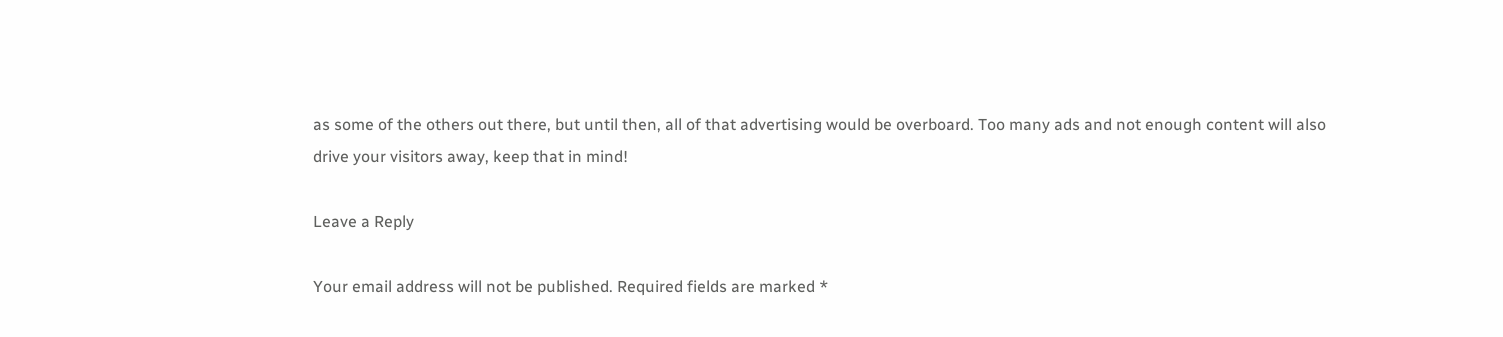as some of the others out there, but until then, all of that advertising would be overboard. Too many ads and not enough content will also drive your visitors away, keep that in mind!

Leave a Reply

Your email address will not be published. Required fields are marked *